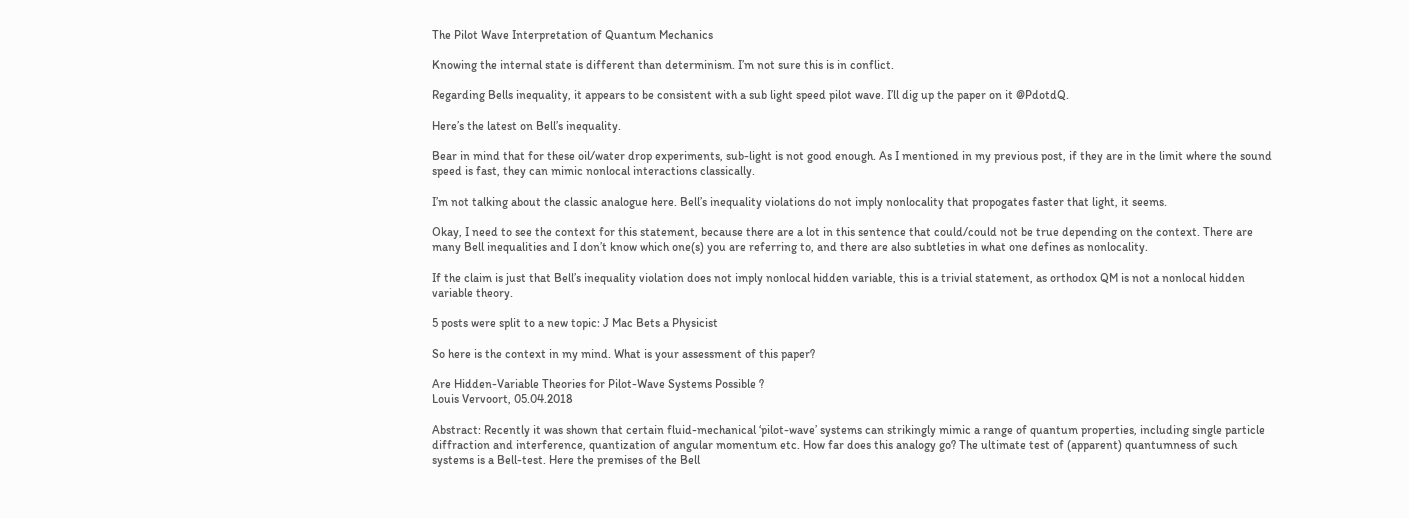The Pilot Wave Interpretation of Quantum Mechanics

Knowing the internal state is different than determinism. I’m not sure this is in conflict.

Regarding Bells inequality, it appears to be consistent with a sub light speed pilot wave. I’ll dig up the paper on it @PdotdQ.

Here’s the latest on Bell’s inequality.

Bear in mind that for these oil/water drop experiments, sub-light is not good enough. As I mentioned in my previous post, if they are in the limit where the sound speed is fast, they can mimic nonlocal interactions classically.

I’m not talking about the classic analogue here. Bell’s inequality violations do not imply nonlocality that propogates faster that light, it seems.

Okay, I need to see the context for this statement, because there are a lot in this sentence that could/could not be true depending on the context. There are many Bell inequalities and I don’t know which one(s) you are referring to, and there are also subtleties in what one defines as nonlocality.

If the claim is just that Bell’s inequality violation does not imply nonlocal hidden variable, this is a trivial statement, as orthodox QM is not a nonlocal hidden variable theory.

5 posts were split to a new topic: J Mac Bets a Physicist

So here is the context in my mind. What is your assessment of this paper?

Are Hidden-Variable Theories for Pilot-Wave Systems Possible ?
Louis Vervoort, 05.04.2018

Abstract: Recently it was shown that certain fluid-mechanical ‘pilot-wave’ systems can strikingly mimic a range of quantum properties, including single particle diffraction and interference, quantization of angular momentum etc. How far does this analogy go? The ultimate test of (apparent) quantumness of such systems is a Bell-test. Here the premises of the Bell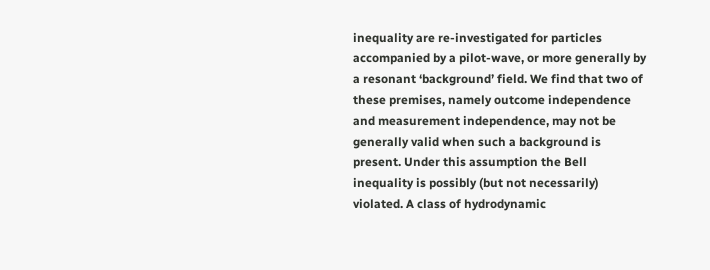inequality are re-investigated for particles accompanied by a pilot-wave, or more generally by a resonant ‘background’ field. We find that two of these premises, namely outcome independence and measurement independence, may not be generally valid when such a background is present. Under this assumption the Bell inequality is possibly (but not necessarily) violated. A class of hydrodynamic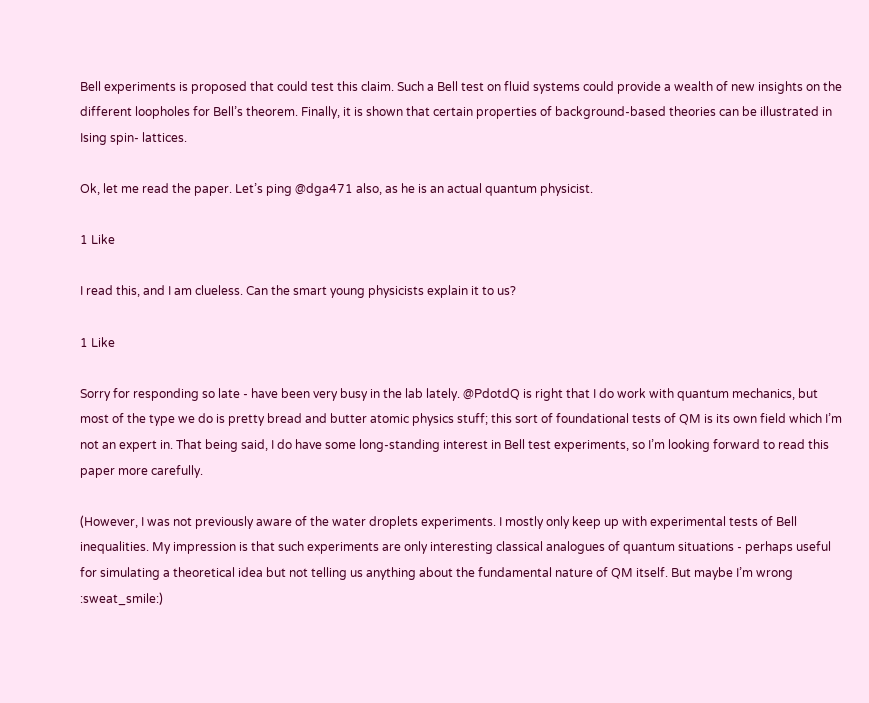Bell experiments is proposed that could test this claim. Such a Bell test on fluid systems could provide a wealth of new insights on the different loopholes for Bell’s theorem. Finally, it is shown that certain properties of background-based theories can be illustrated in Ising spin- lattices.

Ok, let me read the paper. Let’s ping @dga471 also, as he is an actual quantum physicist.

1 Like

I read this, and I am clueless. Can the smart young physicists explain it to us?

1 Like

Sorry for responding so late - have been very busy in the lab lately. @PdotdQ is right that I do work with quantum mechanics, but most of the type we do is pretty bread and butter atomic physics stuff; this sort of foundational tests of QM is its own field which I’m not an expert in. That being said, I do have some long-standing interest in Bell test experiments, so I’m looking forward to read this paper more carefully.

(However, I was not previously aware of the water droplets experiments. I mostly only keep up with experimental tests of Bell inequalities. My impression is that such experiments are only interesting classical analogues of quantum situations - perhaps useful for simulating a theoretical idea but not telling us anything about the fundamental nature of QM itself. But maybe I’m wrong :sweat_smile:)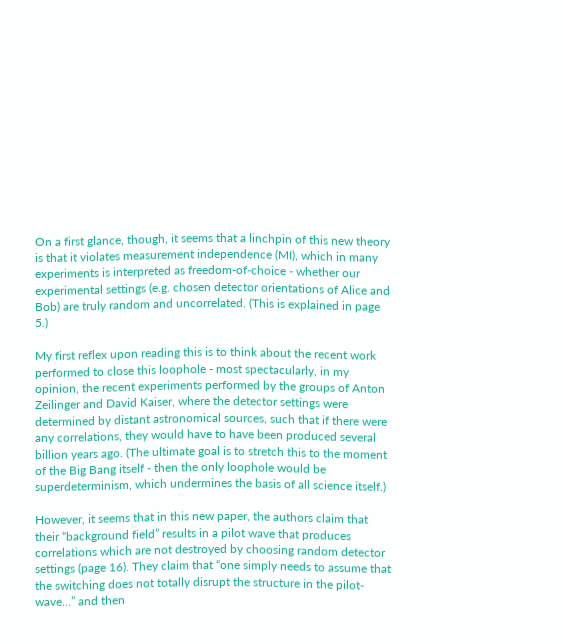On a first glance, though, it seems that a linchpin of this new theory is that it violates measurement independence (MI), which in many experiments is interpreted as freedom-of-choice - whether our experimental settings (e.g. chosen detector orientations of Alice and Bob) are truly random and uncorrelated. (This is explained in page 5.)

My first reflex upon reading this is to think about the recent work performed to close this loophole - most spectacularly, in my opinion, the recent experiments performed by the groups of Anton Zeilinger and David Kaiser, where the detector settings were determined by distant astronomical sources, such that if there were any correlations, they would have to have been produced several billion years ago. (The ultimate goal is to stretch this to the moment of the Big Bang itself - then the only loophole would be superdeterminism, which undermines the basis of all science itself.)

However, it seems that in this new paper, the authors claim that their “background field” results in a pilot wave that produces correlations which are not destroyed by choosing random detector settings (page 16). They claim that “one simply needs to assume that the switching does not totally disrupt the structure in the pilot-wave…” and then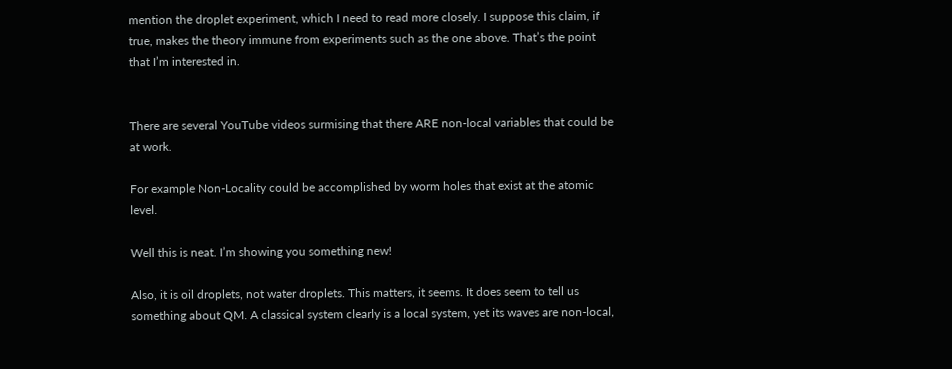mention the droplet experiment, which I need to read more closely. I suppose this claim, if true, makes the theory immune from experiments such as the one above. That’s the point that I’m interested in.


There are several YouTube videos surmising that there ARE non-local variables that could be at work.

For example Non-Locality could be accomplished by worm holes that exist at the atomic level.

Well this is neat. I’m showing you something new!

Also, it is oil droplets, not water droplets. This matters, it seems. It does seem to tell us something about QM. A classical system clearly is a local system, yet its waves are non-local,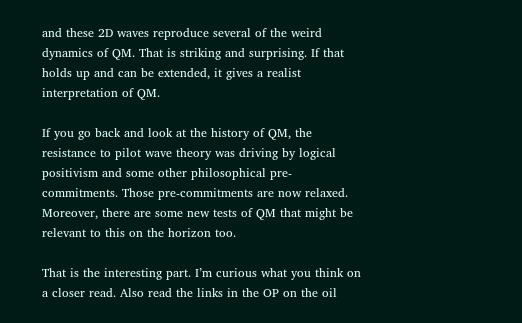and these 2D waves reproduce several of the weird dynamics of QM. That is striking and surprising. If that holds up and can be extended, it gives a realist interpretation of QM.

If you go back and look at the history of QM, the resistance to pilot wave theory was driving by logical positivism and some other philosophical pre-commitments. Those pre-commitments are now relaxed. Moreover, there are some new tests of QM that might be relevant to this on the horizon too.

That is the interesting part. I’m curious what you think on a closer read. Also read the links in the OP on the oil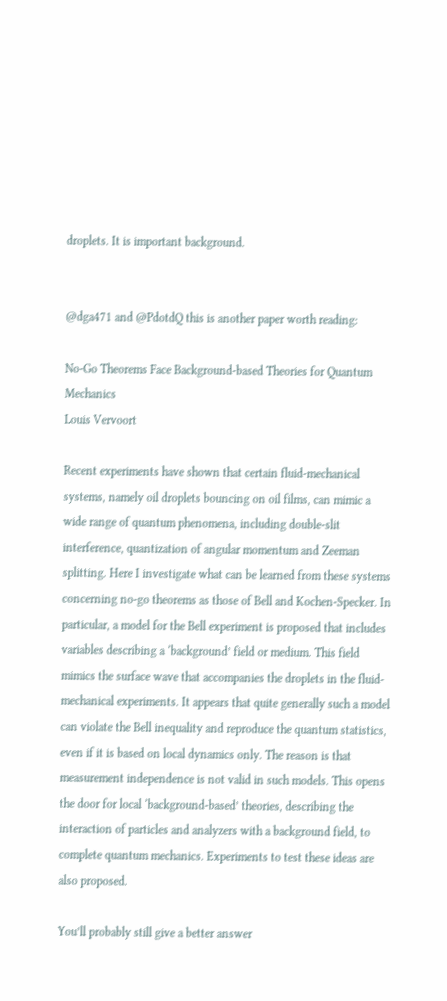droplets. It is important background.


@dga471 and @PdotdQ this is another paper worth reading:

No-Go Theorems Face Background-based Theories for Quantum Mechanics
Louis Vervoort

Recent experiments have shown that certain fluid-mechanical systems, namely oil droplets bouncing on oil films, can mimic a wide range of quantum phenomena, including double-slit interference, quantization of angular momentum and Zeeman splitting. Here I investigate what can be learned from these systems concerning no-go theorems as those of Bell and Kochen-Specker. In particular, a model for the Bell experiment is proposed that includes variables describing a ‘background’ field or medium. This field mimics the surface wave that accompanies the droplets in the fluid-mechanical experiments. It appears that quite generally such a model can violate the Bell inequality and reproduce the quantum statistics, even if it is based on local dynamics only. The reason is that measurement independence is not valid in such models. This opens the door for local ‘background-based’ theories, describing the interaction of particles and analyzers with a background field, to complete quantum mechanics. Experiments to test these ideas are also proposed.

You’ll probably still give a better answer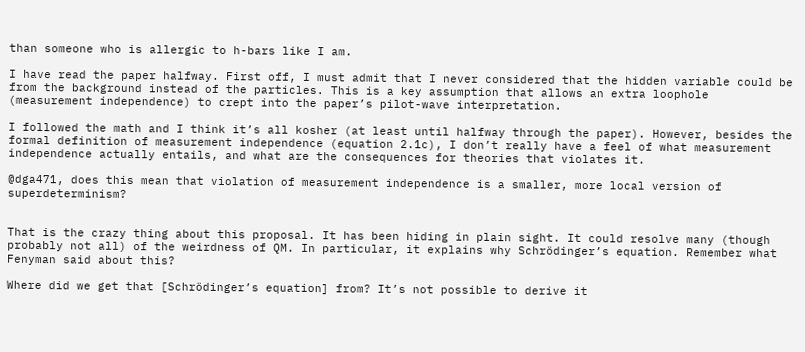than someone who is allergic to h-bars like I am.

I have read the paper halfway. First off, I must admit that I never considered that the hidden variable could be from the background instead of the particles. This is a key assumption that allows an extra loophole (measurement independence) to crept into the paper’s pilot-wave interpretation.

I followed the math and I think it’s all kosher (at least until halfway through the paper). However, besides the formal definition of measurement independence (equation 2.1c), I don’t really have a feel of what measurement independence actually entails, and what are the consequences for theories that violates it.

@dga471, does this mean that violation of measurement independence is a smaller, more local version of superdeterminism?


That is the crazy thing about this proposal. It has been hiding in plain sight. It could resolve many (though probably not all) of the weirdness of QM. In particular, it explains why Schrödinger’s equation. Remember what Fenyman said about this?

Where did we get that [Schrödinger’s equation] from? It’s not possible to derive it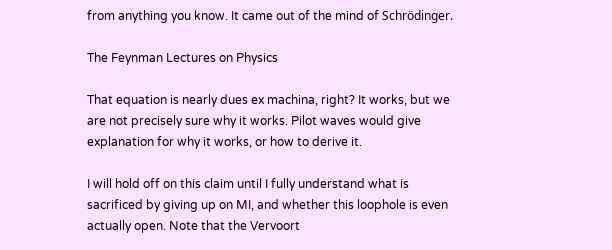from anything you know. It came out of the mind of Schrödinger.

The Feynman Lectures on Physics

That equation is nearly dues ex machina, right? It works, but we are not precisely sure why it works. Pilot waves would give explanation for why it works, or how to derive it.

I will hold off on this claim until I fully understand what is sacrificed by giving up on MI, and whether this loophole is even actually open. Note that the Vervoort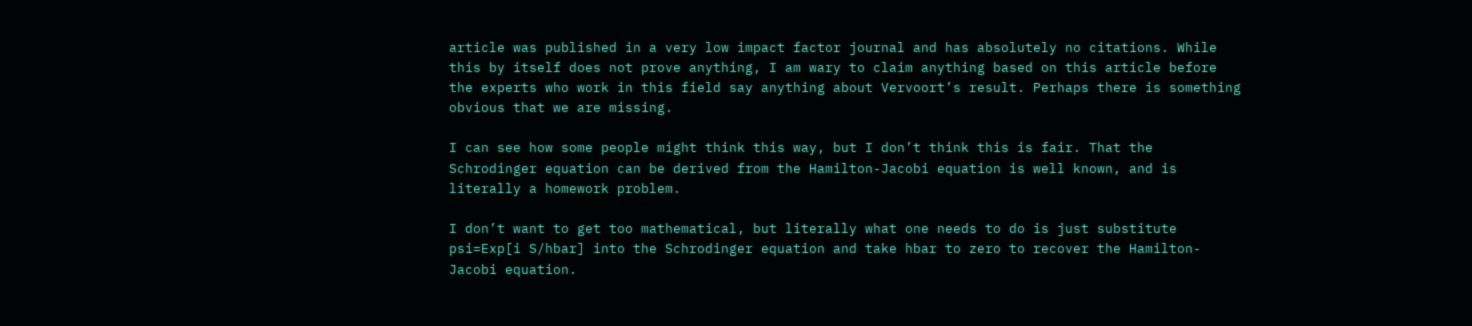article was published in a very low impact factor journal and has absolutely no citations. While this by itself does not prove anything, I am wary to claim anything based on this article before the experts who work in this field say anything about Vervoort’s result. Perhaps there is something obvious that we are missing.

I can see how some people might think this way, but I don’t think this is fair. That the Schrodinger equation can be derived from the Hamilton-Jacobi equation is well known, and is literally a homework problem.

I don’t want to get too mathematical, but literally what one needs to do is just substitute psi=Exp[i S/hbar] into the Schrodinger equation and take hbar to zero to recover the Hamilton-Jacobi equation.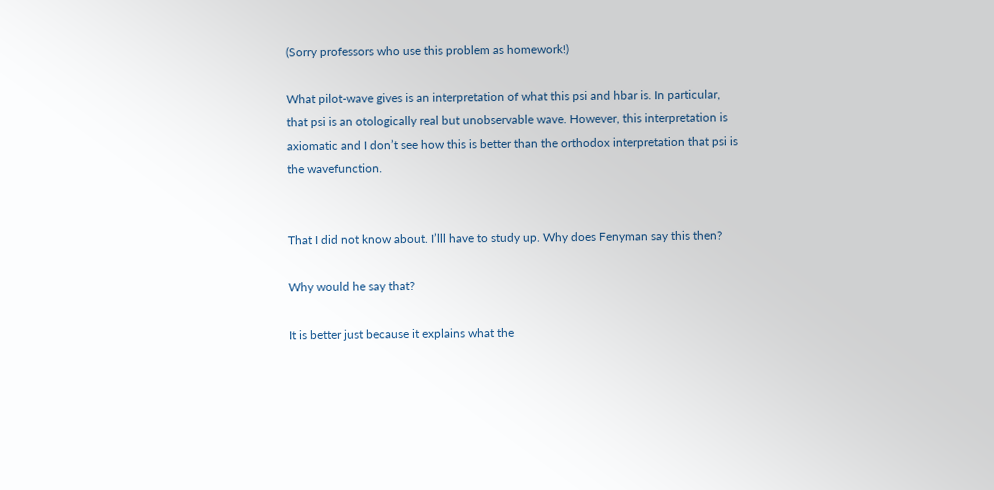(Sorry professors who use this problem as homework!)

What pilot-wave gives is an interpretation of what this psi and hbar is. In particular, that psi is an otologically real but unobservable wave. However, this interpretation is axiomatic and I don’t see how this is better than the orthodox interpretation that psi is the wavefunction.


That I did not know about. I’lll have to study up. Why does Fenyman say this then?

Why would he say that?

It is better just because it explains what the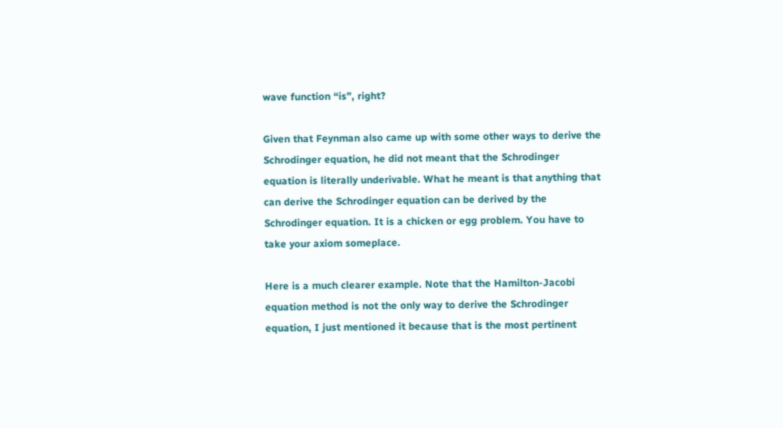wave function “is”, right?

Given that Feynman also came up with some other ways to derive the Schrodinger equation, he did not meant that the Schrodinger equation is literally underivable. What he meant is that anything that can derive the Schrodinger equation can be derived by the Schrodinger equation. It is a chicken or egg problem. You have to take your axiom someplace.

Here is a much clearer example. Note that the Hamilton-Jacobi equation method is not the only way to derive the Schrodinger equation, I just mentioned it because that is the most pertinent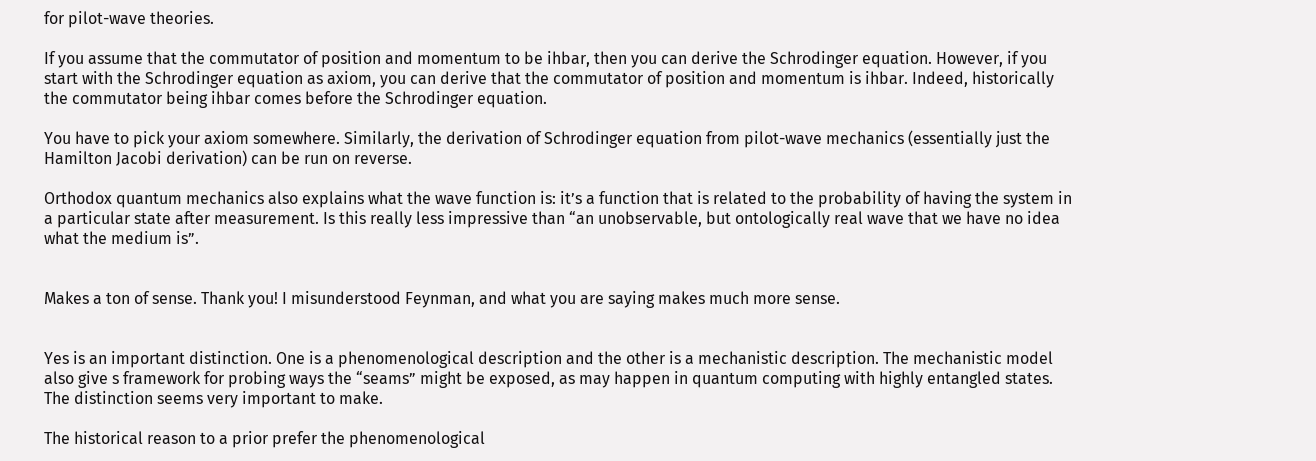for pilot-wave theories.

If you assume that the commutator of position and momentum to be ihbar, then you can derive the Schrodinger equation. However, if you start with the Schrodinger equation as axiom, you can derive that the commutator of position and momentum is ihbar. Indeed, historically the commutator being ihbar comes before the Schrodinger equation.

You have to pick your axiom somewhere. Similarly, the derivation of Schrodinger equation from pilot-wave mechanics (essentially just the Hamilton Jacobi derivation) can be run on reverse.

Orthodox quantum mechanics also explains what the wave function is: it’s a function that is related to the probability of having the system in a particular state after measurement. Is this really less impressive than “an unobservable, but ontologically real wave that we have no idea what the medium is”.


Makes a ton of sense. Thank you! I misunderstood Feynman, and what you are saying makes much more sense.


Yes is an important distinction. One is a phenomenological description and the other is a mechanistic description. The mechanistic model also give s framework for probing ways the “seams” might be exposed, as may happen in quantum computing with highly entangled states. The distinction seems very important to make.

The historical reason to a prior prefer the phenomenological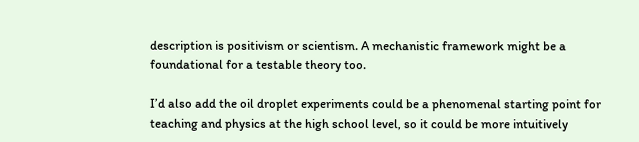description is positivism or scientism. A mechanistic framework might be a foundational for a testable theory too.

I’d also add the oil droplet experiments could be a phenomenal starting point for teaching and physics at the high school level, so it could be more intuitively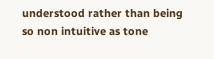understood rather than being so non intuitive as tone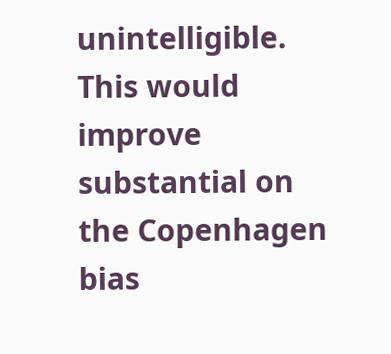unintelligible. This would improve substantial on the Copenhagen bias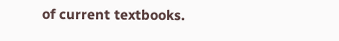of current textbooks.